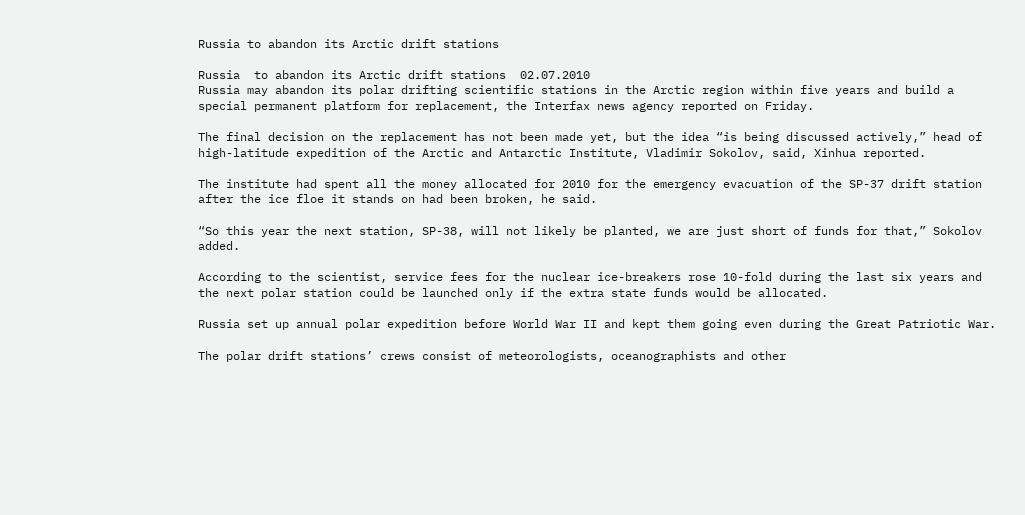Russia to abandon its Arctic drift stations

Russia  to abandon its Arctic drift stations  02.07.2010
Russia may abandon its polar drifting scientific stations in the Arctic region within five years and build a special permanent platform for replacement, the Interfax news agency reported on Friday.

The final decision on the replacement has not been made yet, but the idea “is being discussed actively,” head of high-latitude expedition of the Arctic and Antarctic Institute, Vladimir Sokolov, said, Xinhua reported.

The institute had spent all the money allocated for 2010 for the emergency evacuation of the SP-37 drift station after the ice floe it stands on had been broken, he said.

“So this year the next station, SP-38, will not likely be planted, we are just short of funds for that,” Sokolov added.

According to the scientist, service fees for the nuclear ice-breakers rose 10-fold during the last six years and the next polar station could be launched only if the extra state funds would be allocated.

Russia set up annual polar expedition before World War II and kept them going even during the Great Patriotic War.

The polar drift stations’ crews consist of meteorologists, oceanographists and other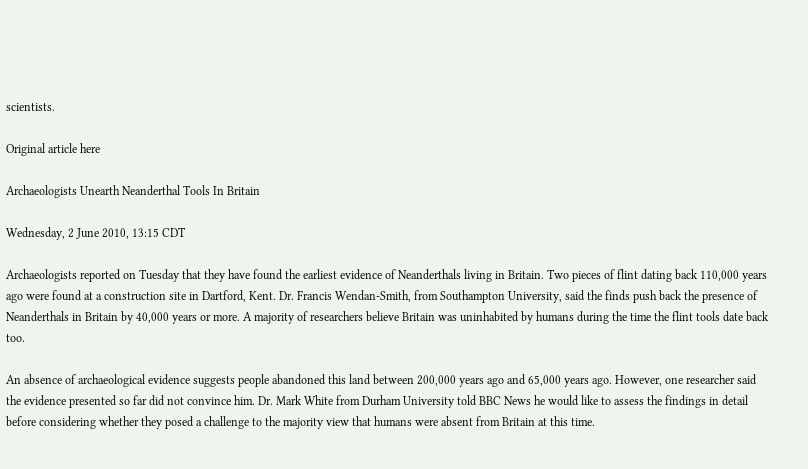scientists.

Original article here

Archaeologists Unearth Neanderthal Tools In Britain

Wednesday, 2 June 2010, 13:15 CDT

Archaeologists reported on Tuesday that they have found the earliest evidence of Neanderthals living in Britain. Two pieces of flint dating back 110,000 years ago were found at a construction site in Dartford, Kent. Dr. Francis Wendan-Smith, from Southampton University, said the finds push back the presence of Neanderthals in Britain by 40,000 years or more. A majority of researchers believe Britain was uninhabited by humans during the time the flint tools date back too.

An absence of archaeological evidence suggests people abandoned this land between 200,000 years ago and 65,000 years ago. However, one researcher said the evidence presented so far did not convince him. Dr. Mark White from Durham University told BBC News he would like to assess the findings in detail before considering whether they posed a challenge to the majority view that humans were absent from Britain at this time.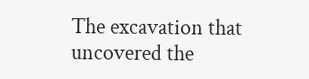The excavation that uncovered the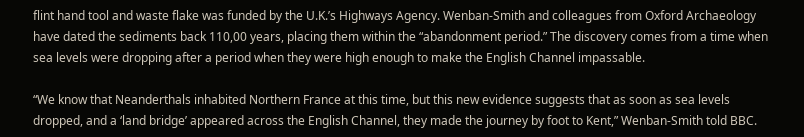flint hand tool and waste flake was funded by the U.K.’s Highways Agency. Wenban-Smith and colleagues from Oxford Archaeology have dated the sediments back 110,00 years, placing them within the “abandonment period.” The discovery comes from a time when sea levels were dropping after a period when they were high enough to make the English Channel impassable.

“We know that Neanderthals inhabited Northern France at this time, but this new evidence suggests that as soon as sea levels dropped, and a ‘land bridge’ appeared across the English Channel, they made the journey by foot to Kent,” Wenban-Smith told BBC.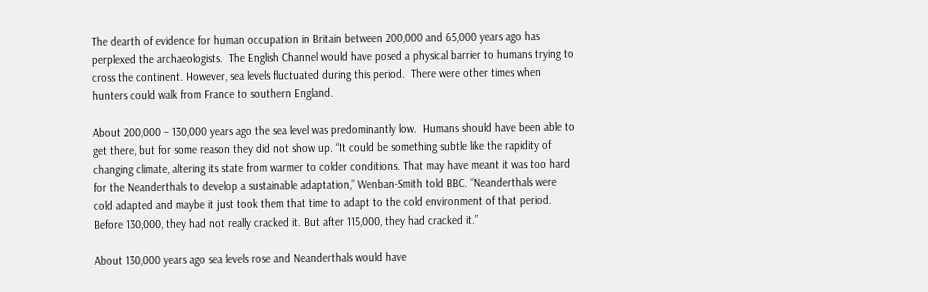The dearth of evidence for human occupation in Britain between 200,000 and 65,000 years ago has perplexed the archaeologists.  The English Channel would have posed a physical barrier to humans trying to cross the continent. However, sea levels fluctuated during this period.  There were other times when hunters could walk from France to southern England.

About 200,000 – 130,000 years ago the sea level was predominantly low.  Humans should have been able to get there, but for some reason they did not show up. “It could be something subtle like the rapidity of changing climate, altering its state from warmer to colder conditions. That may have meant it was too hard for the Neanderthals to develop a sustainable adaptation,” Wenban-Smith told BBC. “Neanderthals were cold adapted and maybe it just took them that time to adapt to the cold environment of that period. Before 130,000, they had not really cracked it. But after 115,000, they had cracked it.”

About 130,000 years ago sea levels rose and Neanderthals would have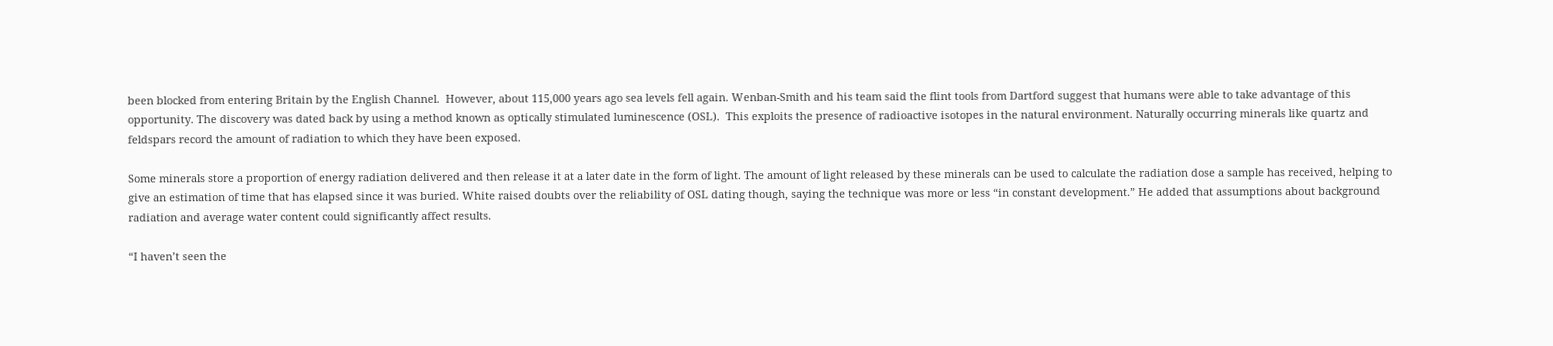been blocked from entering Britain by the English Channel.  However, about 115,000 years ago sea levels fell again. Wenban-Smith and his team said the flint tools from Dartford suggest that humans were able to take advantage of this opportunity. The discovery was dated back by using a method known as optically stimulated luminescence (OSL).  This exploits the presence of radioactive isotopes in the natural environment. Naturally occurring minerals like quartz and feldspars record the amount of radiation to which they have been exposed.

Some minerals store a proportion of energy radiation delivered and then release it at a later date in the form of light. The amount of light released by these minerals can be used to calculate the radiation dose a sample has received, helping to give an estimation of time that has elapsed since it was buried. White raised doubts over the reliability of OSL dating though, saying the technique was more or less “in constant development.” He added that assumptions about background radiation and average water content could significantly affect results.

“I haven’t seen the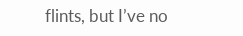flints, but I’ve no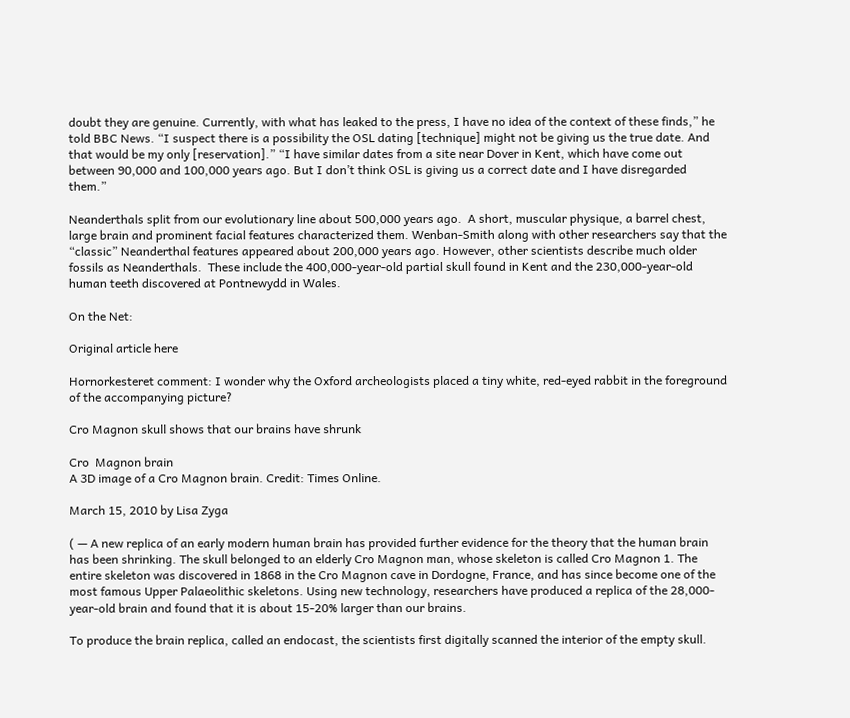doubt they are genuine. Currently, with what has leaked to the press, I have no idea of the context of these finds,” he told BBC News. “I suspect there is a possibility the OSL dating [technique] might not be giving us the true date. And that would be my only [reservation].” “I have similar dates from a site near Dover in Kent, which have come out between 90,000 and 100,000 years ago. But I don’t think OSL is giving us a correct date and I have disregarded them.”

Neanderthals split from our evolutionary line about 500,000 years ago.  A short, muscular physique, a barrel chest, large brain and prominent facial features characterized them. Wenban-Smith along with other researchers say that the “classic” Neanderthal features appeared about 200,000 years ago. However, other scientists describe much older fossils as Neanderthals.  These include the 400,000-year-old partial skull found in Kent and the 230,000-year-old human teeth discovered at Pontnewydd in Wales.

On the Net:

Original article here

Hornorkesteret comment: I wonder why the Oxford archeologists placed a tiny white, red-eyed rabbit in the foreground of the accompanying picture?

Cro Magnon skull shows that our brains have shrunk

Cro  Magnon brain
A 3D image of a Cro Magnon brain. Credit: Times Online.

March 15, 2010 by Lisa Zyga

( — A new replica of an early modern human brain has provided further evidence for the theory that the human brain has been shrinking. The skull belonged to an elderly Cro Magnon man, whose skeleton is called Cro Magnon 1. The entire skeleton was discovered in 1868 in the Cro Magnon cave in Dordogne, France, and has since become one of the most famous Upper Palaeolithic skeletons. Using new technology, researchers have produced a replica of the 28,000-year-old brain and found that it is about 15-20% larger than our brains.

To produce the brain replica, called an endocast, the scientists first digitally scanned the interior of the empty skull.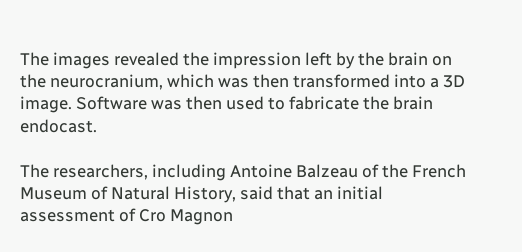The images revealed the impression left by the brain on the neurocranium, which was then transformed into a 3D image. Software was then used to fabricate the brain endocast.

The researchers, including Antoine Balzeau of the French Museum of Natural History, said that an initial assessment of Cro Magnon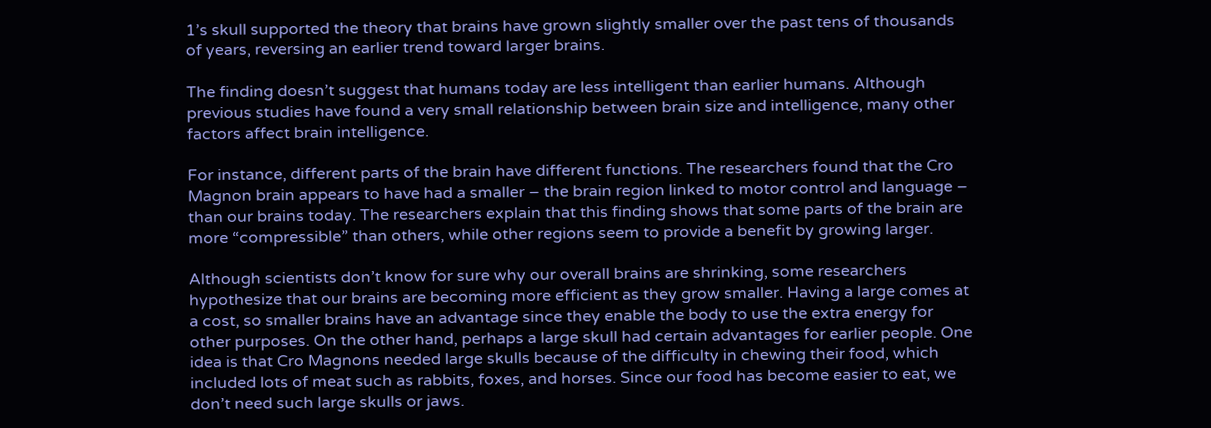1’s skull supported the theory that brains have grown slightly smaller over the past tens of thousands of years, reversing an earlier trend toward larger brains.

The finding doesn’t suggest that humans today are less intelligent than earlier humans. Although previous studies have found a very small relationship between brain size and intelligence, many other factors affect brain intelligence.

For instance, different parts of the brain have different functions. The researchers found that the Cro Magnon brain appears to have had a smaller – the brain region linked to motor control and language – than our brains today. The researchers explain that this finding shows that some parts of the brain are more “compressible” than others, while other regions seem to provide a benefit by growing larger.

Although scientists don’t know for sure why our overall brains are shrinking, some researchers hypothesize that our brains are becoming more efficient as they grow smaller. Having a large comes at a cost, so smaller brains have an advantage since they enable the body to use the extra energy for other purposes. On the other hand, perhaps a large skull had certain advantages for earlier people. One idea is that Cro Magnons needed large skulls because of the difficulty in chewing their food, which included lots of meat such as rabbits, foxes, and horses. Since our food has become easier to eat, we don’t need such large skulls or jaws.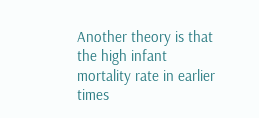Another theory is that the high infant mortality rate in earlier times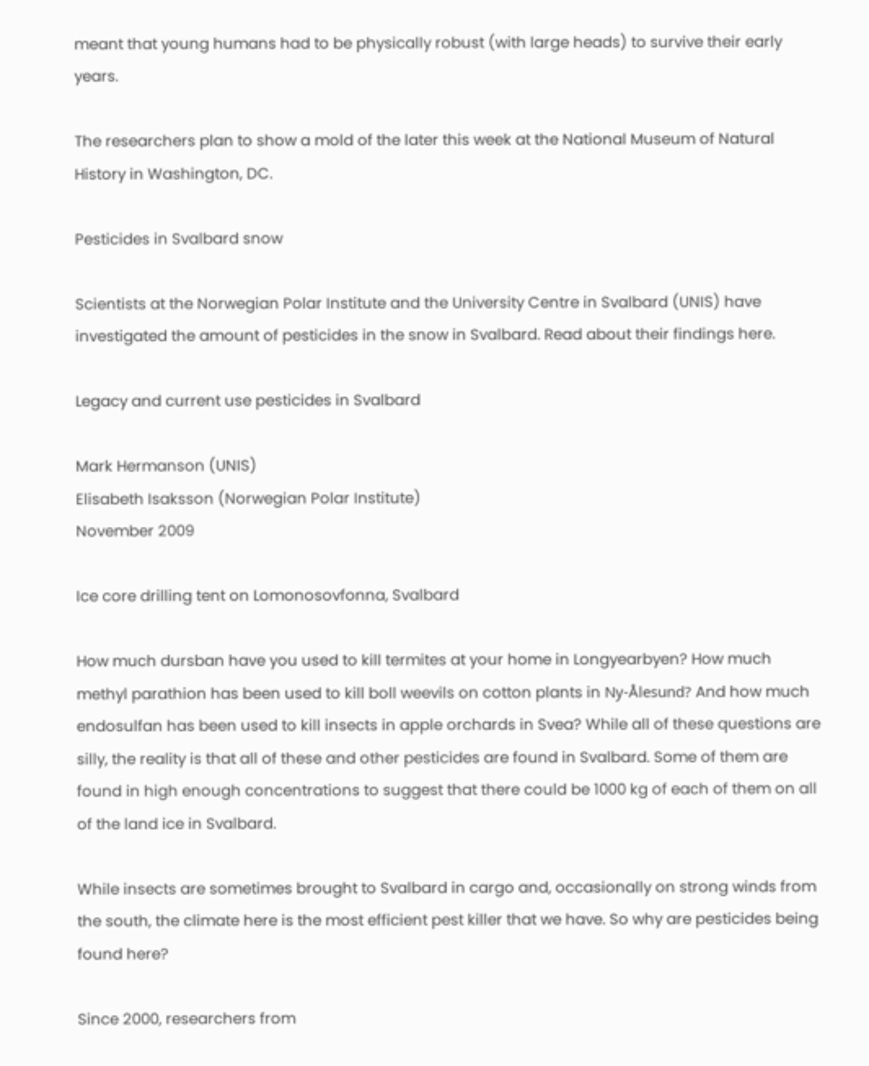meant that young humans had to be physically robust (with large heads) to survive their early years.

The researchers plan to show a mold of the later this week at the National Museum of Natural History in Washington, DC.

Pesticides in Svalbard snow

Scientists at the Norwegian Polar Institute and the University Centre in Svalbard (UNIS) have investigated the amount of pesticides in the snow in Svalbard. Read about their findings here.

Legacy and current use pesticides in Svalbard

Mark Hermanson (UNIS)
Elisabeth Isaksson (Norwegian Polar Institute)
November 2009

Ice core drilling tent on Lomonosovfonna, Svalbard

How much dursban have you used to kill termites at your home in Longyearbyen? How much methyl parathion has been used to kill boll weevils on cotton plants in Ny-Ålesund? And how much endosulfan has been used to kill insects in apple orchards in Svea? While all of these questions are silly, the reality is that all of these and other pesticides are found in Svalbard. Some of them are found in high enough concentrations to suggest that there could be 1000 kg of each of them on all of the land ice in Svalbard.

While insects are sometimes brought to Svalbard in cargo and, occasionally on strong winds from the south, the climate here is the most efficient pest killer that we have. So why are pesticides being found here?

Since 2000, researchers from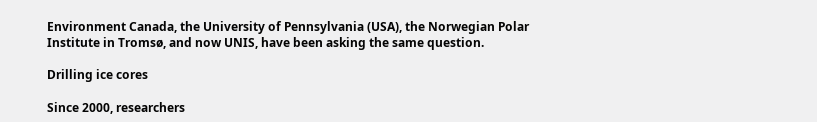Environment Canada, the University of Pennsylvania (USA), the Norwegian Polar Institute in Tromsø, and now UNIS, have been asking the same question.

Drilling ice cores

Since 2000, researchers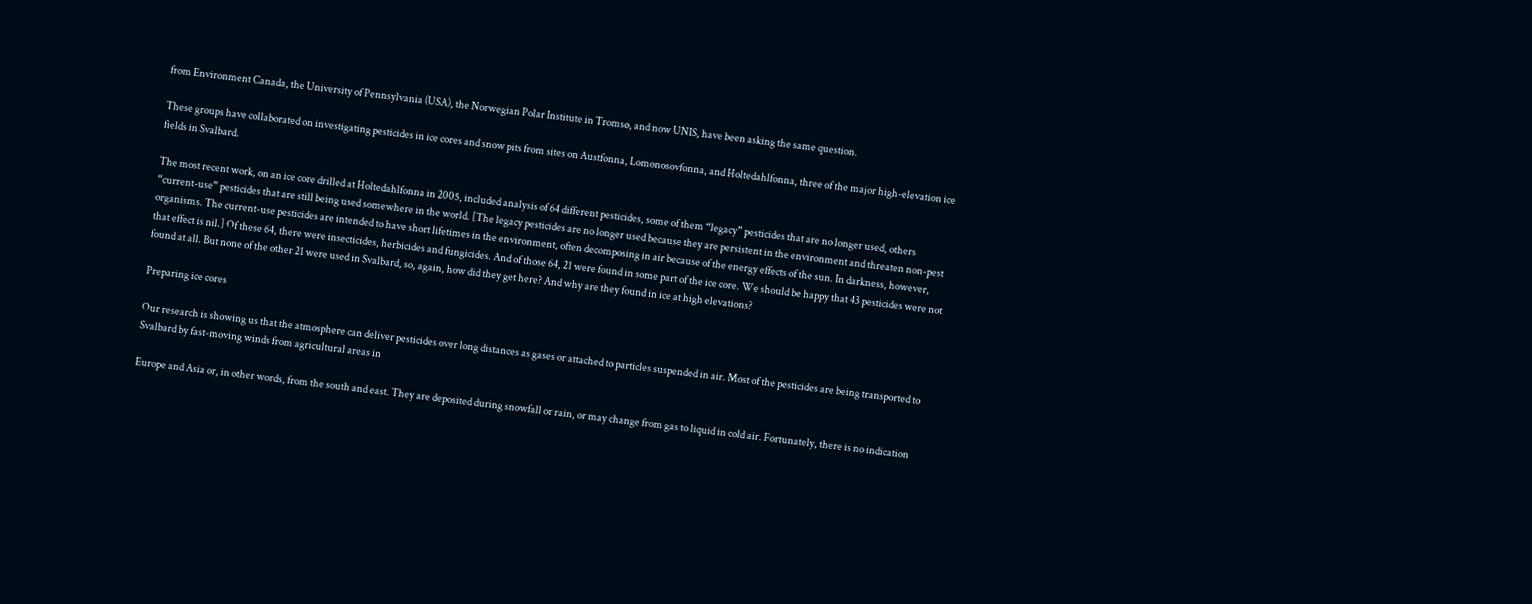from Environment Canada, the University of Pennsylvania (USA), the Norwegian Polar Institute in Tromsø, and now UNIS, have been asking the same question.

These groups have collaborated on investigating pesticides in ice cores and snow pits from sites on Austfonna, Lomonosovfonna, and Holtedahlfonna, three of the major high-elevation ice fields in Svalbard.

The most recent work, on an ice core drilled at Holtedahlfonna in 2005, included analysis of 64 different pesticides, some of them “legacy” pesticides that are no longer used, others “current-use” pesticides that are still being used somewhere in the world. [The legacy pesticides are no longer used because they are persistent in the environment and threaten non-pest organisms. The current-use pesticides are intended to have short lifetimes in the environment, often decomposing in air because of the energy effects of the sun. In darkness, however, that effect is nil.] Of these 64, there were insecticides, herbicides and fungicides. And of those 64, 21 were found in some part of the ice core. We should be happy that 43 pesticides were not found at all. But none of the other 21 were used in Svalbard, so, again, how did they get here? And why are they found in ice at high elevations?

Preparing ice cores

Our research is showing us that the atmosphere can deliver pesticides over long distances as gases or attached to particles suspended in air. Most of the pesticides are being transported to Svalbard by fast-moving winds from agricultural areas in

Europe and Asia or, in other words, from the south and east. They are deposited during snowfall or rain, or may change from gas to liquid in cold air. Fortunately, there is no indication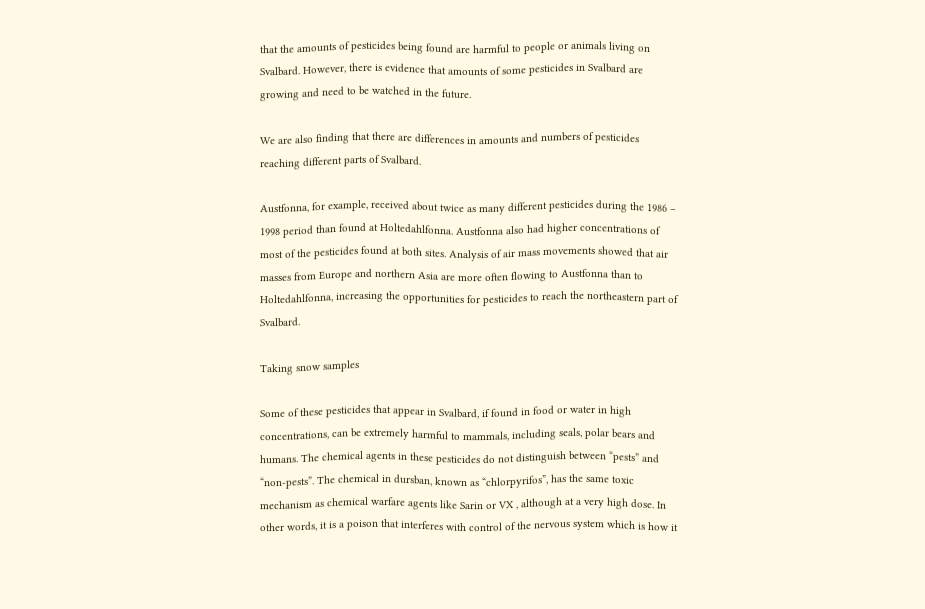that the amounts of pesticides being found are harmful to people or animals living on Svalbard. However, there is evidence that amounts of some pesticides in Svalbard are growing and need to be watched in the future.

We are also finding that there are differences in amounts and numbers of pesticides reaching different parts of Svalbard.

Austfonna, for example, received about twice as many different pesticides during the 1986 – 1998 period than found at Holtedahlfonna. Austfonna also had higher concentrations of most of the pesticides found at both sites. Analysis of air mass movements showed that air masses from Europe and northern Asia are more often flowing to Austfonna than to Holtedahlfonna, increasing the opportunities for pesticides to reach the northeastern part of Svalbard.

Taking snow samples

Some of these pesticides that appear in Svalbard, if found in food or water in high concentrations, can be extremely harmful to mammals, including seals, polar bears and humans. The chemical agents in these pesticides do not distinguish between “pests” and “non-pests”. The chemical in dursban, known as “chlorpyrifos”, has the same toxic mechanism as chemical warfare agents like Sarin or VX , although at a very high dose. In other words, it is a poison that interferes with control of the nervous system which is how it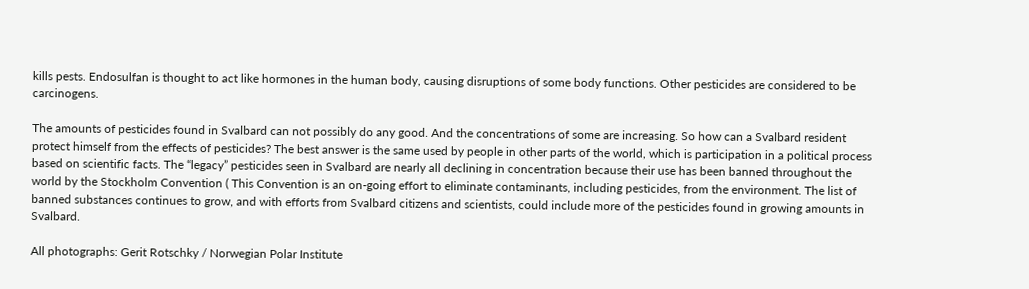kills pests. Endosulfan is thought to act like hormones in the human body, causing disruptions of some body functions. Other pesticides are considered to be carcinogens.

The amounts of pesticides found in Svalbard can not possibly do any good. And the concentrations of some are increasing. So how can a Svalbard resident protect himself from the effects of pesticides? The best answer is the same used by people in other parts of the world, which is participation in a political process based on scientific facts. The “legacy” pesticides seen in Svalbard are nearly all declining in concentration because their use has been banned throughout the world by the Stockholm Convention ( This Convention is an on-going effort to eliminate contaminants, including pesticides, from the environment. The list of banned substances continues to grow, and with efforts from Svalbard citizens and scientists, could include more of the pesticides found in growing amounts in Svalbard.

All photographs: Gerit Rotschky / Norwegian Polar Institute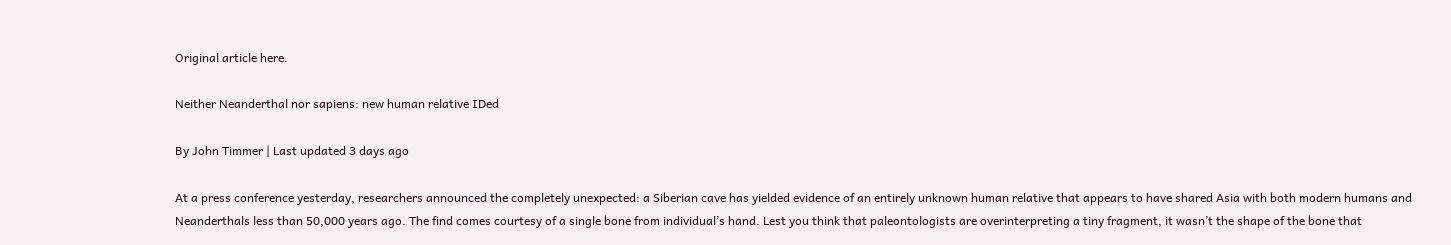Original article here.

Neither Neanderthal nor sapiens: new human relative IDed

By John Timmer | Last updated 3 days ago

At a press conference yesterday, researchers announced the completely unexpected: a Siberian cave has yielded evidence of an entirely unknown human relative that appears to have shared Asia with both modern humans and Neanderthals less than 50,000 years ago. The find comes courtesy of a single bone from individual’s hand. Lest you think that paleontologists are overinterpreting a tiny fragment, it wasn’t the shape of the bone that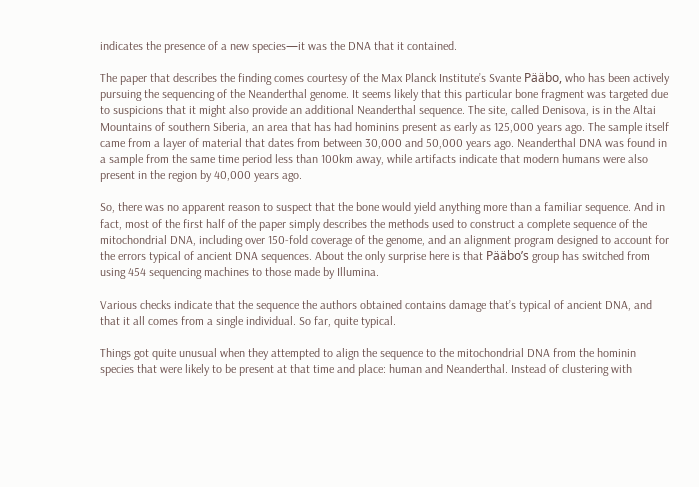indicates the presence of a new species—it was the DNA that it contained.

The paper that describes the finding comes courtesy of the Max Planck Institute’s Svante Pääbo, who has been actively pursuing the sequencing of the Neanderthal genome. It seems likely that this particular bone fragment was targeted due to suspicions that it might also provide an additional Neanderthal sequence. The site, called Denisova, is in the Altai Mountains of southern Siberia, an area that has had hominins present as early as 125,000 years ago. The sample itself came from a layer of material that dates from between 30,000 and 50,000 years ago. Neanderthal DNA was found in a sample from the same time period less than 100km away, while artifacts indicate that modern humans were also present in the region by 40,000 years ago.

So, there was no apparent reason to suspect that the bone would yield anything more than a familiar sequence. And in fact, most of the first half of the paper simply describes the methods used to construct a complete sequence of the mitochondrial DNA, including over 150-fold coverage of the genome, and an alignment program designed to account for the errors typical of ancient DNA sequences. About the only surprise here is that Pääbo’s group has switched from using 454 sequencing machines to those made by Illumina.

Various checks indicate that the sequence the authors obtained contains damage that’s typical of ancient DNA, and that it all comes from a single individual. So far, quite typical.

Things got quite unusual when they attempted to align the sequence to the mitochondrial DNA from the hominin species that were likely to be present at that time and place: human and Neanderthal. Instead of clustering with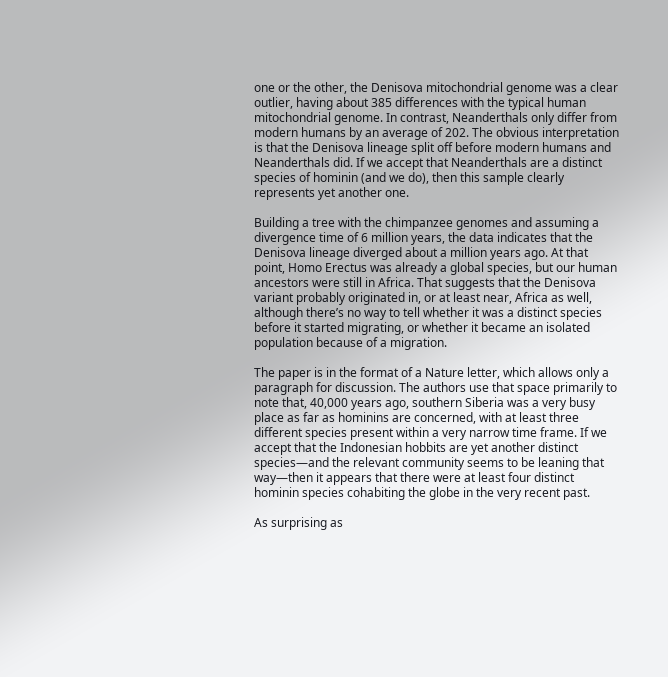one or the other, the Denisova mitochondrial genome was a clear outlier, having about 385 differences with the typical human mitochondrial genome. In contrast, Neanderthals only differ from modern humans by an average of 202. The obvious interpretation is that the Denisova lineage split off before modern humans and Neanderthals did. If we accept that Neanderthals are a distinct species of hominin (and we do), then this sample clearly represents yet another one.

Building a tree with the chimpanzee genomes and assuming a divergence time of 6 million years, the data indicates that the Denisova lineage diverged about a million years ago. At that point, Homo Erectus was already a global species, but our human ancestors were still in Africa. That suggests that the Denisova variant probably originated in, or at least near, Africa as well, although there’s no way to tell whether it was a distinct species before it started migrating, or whether it became an isolated population because of a migration.

The paper is in the format of a Nature letter, which allows only a paragraph for discussion. The authors use that space primarily to note that, 40,000 years ago, southern Siberia was a very busy place as far as hominins are concerned, with at least three different species present within a very narrow time frame. If we accept that the Indonesian hobbits are yet another distinct species—and the relevant community seems to be leaning that way—then it appears that there were at least four distinct hominin species cohabiting the globe in the very recent past.

As surprising as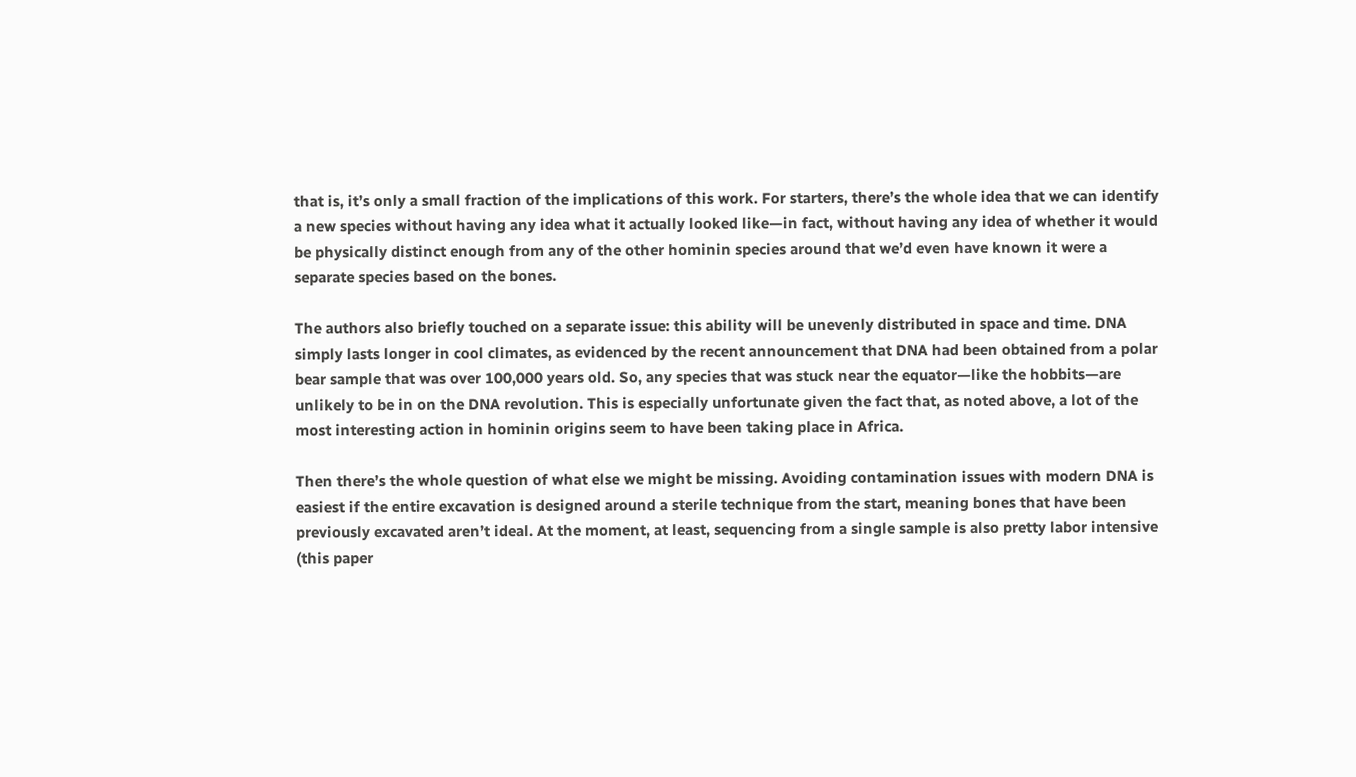that is, it’s only a small fraction of the implications of this work. For starters, there’s the whole idea that we can identify a new species without having any idea what it actually looked like—in fact, without having any idea of whether it would be physically distinct enough from any of the other hominin species around that we’d even have known it were a separate species based on the bones.

The authors also briefly touched on a separate issue: this ability will be unevenly distributed in space and time. DNA simply lasts longer in cool climates, as evidenced by the recent announcement that DNA had been obtained from a polar bear sample that was over 100,000 years old. So, any species that was stuck near the equator—like the hobbits—are unlikely to be in on the DNA revolution. This is especially unfortunate given the fact that, as noted above, a lot of the most interesting action in hominin origins seem to have been taking place in Africa.

Then there’s the whole question of what else we might be missing. Avoiding contamination issues with modern DNA is easiest if the entire excavation is designed around a sterile technique from the start, meaning bones that have been previously excavated aren’t ideal. At the moment, at least, sequencing from a single sample is also pretty labor intensive (this paper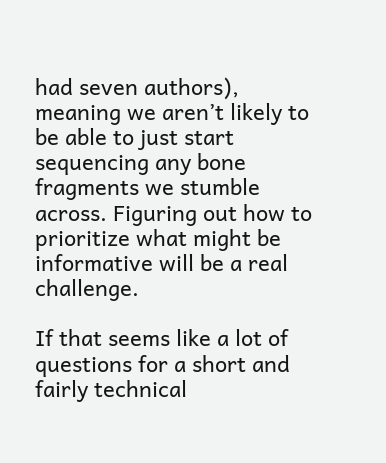had seven authors), meaning we aren’t likely to be able to just start sequencing any bone fragments we stumble across. Figuring out how to prioritize what might be informative will be a real challenge.

If that seems like a lot of questions for a short and fairly technical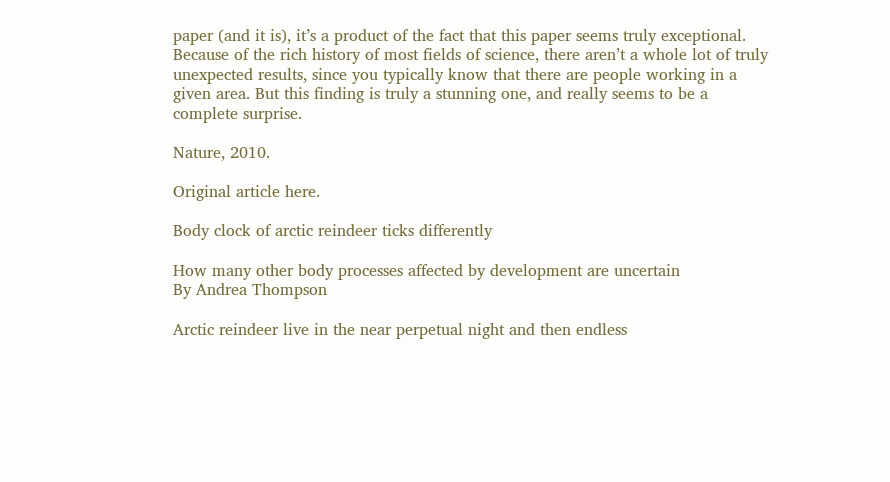paper (and it is), it’s a product of the fact that this paper seems truly exceptional. Because of the rich history of most fields of science, there aren’t a whole lot of truly unexpected results, since you typically know that there are people working in a given area. But this finding is truly a stunning one, and really seems to be a complete surprise.

Nature, 2010.

Original article here.

Body clock of arctic reindeer ticks differently

How many other body processes affected by development are uncertain
By Andrea Thompson

Arctic reindeer live in the near perpetual night and then endless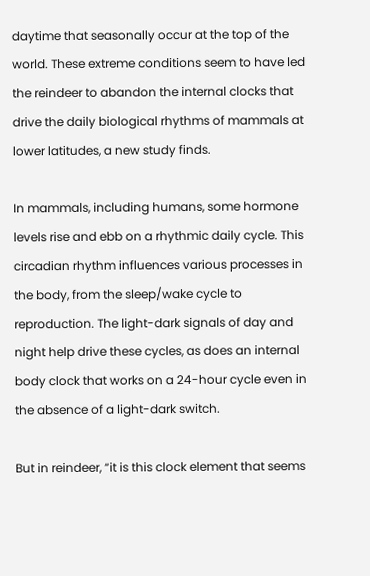daytime that seasonally occur at the top of the world. These extreme conditions seem to have led the reindeer to abandon the internal clocks that drive the daily biological rhythms of mammals at lower latitudes, a new study finds.

In mammals, including humans, some hormone levels rise and ebb on a rhythmic daily cycle. This circadian rhythm influences various processes in the body, from the sleep/wake cycle to reproduction. The light-dark signals of day and night help drive these cycles, as does an internal body clock that works on a 24-hour cycle even in the absence of a light-dark switch.

But in reindeer, “it is this clock element that seems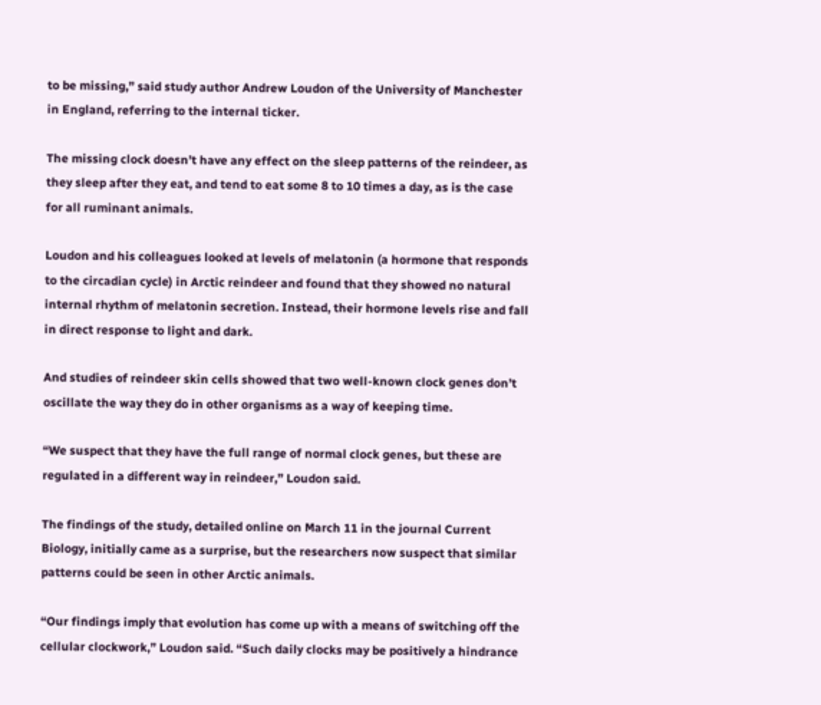to be missing,” said study author Andrew Loudon of the University of Manchester in England, referring to the internal ticker.

The missing clock doesn’t have any effect on the sleep patterns of the reindeer, as they sleep after they eat, and tend to eat some 8 to 10 times a day, as is the case for all ruminant animals.

Loudon and his colleagues looked at levels of melatonin (a hormone that responds to the circadian cycle) in Arctic reindeer and found that they showed no natural internal rhythm of melatonin secretion. Instead, their hormone levels rise and fall in direct response to light and dark.

And studies of reindeer skin cells showed that two well-known clock genes don’t oscillate the way they do in other organisms as a way of keeping time.

“We suspect that they have the full range of normal clock genes, but these are regulated in a different way in reindeer,” Loudon said.

The findings of the study, detailed online on March 11 in the journal Current Biology, initially came as a surprise, but the researchers now suspect that similar patterns could be seen in other Arctic animals.

“Our findings imply that evolution has come up with a means of switching off the cellular clockwork,” Loudon said. “Such daily clocks may be positively a hindrance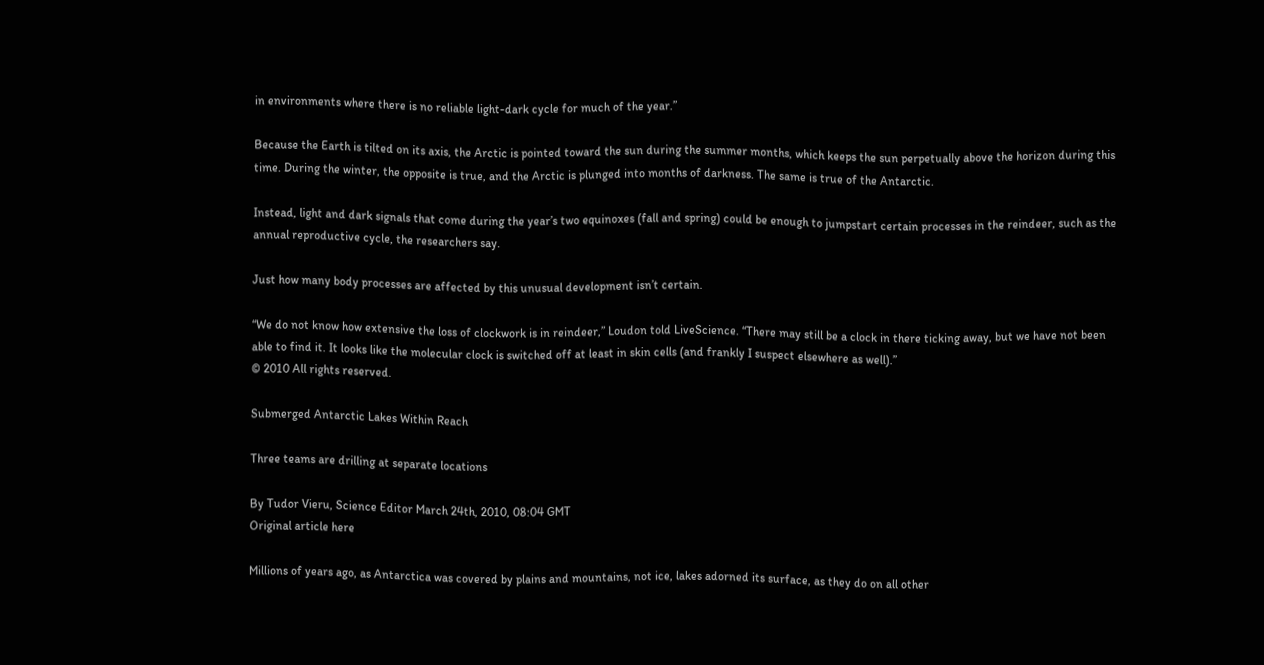in environments where there is no reliable light-dark cycle for much of the year.”

Because the Earth is tilted on its axis, the Arctic is pointed toward the sun during the summer months, which keeps the sun perpetually above the horizon during this time. During the winter, the opposite is true, and the Arctic is plunged into months of darkness. The same is true of the Antarctic.

Instead, light and dark signals that come during the year’s two equinoxes (fall and spring) could be enough to jumpstart certain processes in the reindeer, such as the annual reproductive cycle, the researchers say.

Just how many body processes are affected by this unusual development isn’t certain.

“We do not know how extensive the loss of clockwork is in reindeer,” Loudon told LiveScience. “There may still be a clock in there ticking away, but we have not been able to find it. It looks like the molecular clock is switched off at least in skin cells (and frankly I suspect elsewhere as well).”
© 2010 All rights reserved.

Submerged Antarctic Lakes Within Reach

Three teams are drilling at separate locations

By Tudor Vieru, Science Editor March 24th, 2010, 08:04 GMT
Original article here

Millions of years ago, as Antarctica was covered by plains and mountains, not ice, lakes adorned its surface, as they do on all other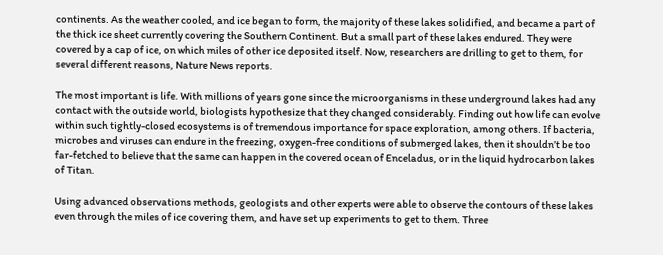continents. As the weather cooled, and ice began to form, the majority of these lakes solidified, and became a part of the thick ice sheet currently covering the Southern Continent. But a small part of these lakes endured. They were covered by a cap of ice, on which miles of other ice deposited itself. Now, researchers are drilling to get to them, for several different reasons, Nature News reports.

The most important is life. With millions of years gone since the microorganisms in these underground lakes had any contact with the outside world, biologists hypothesize that they changed considerably. Finding out how life can evolve within such tightly-closed ecosystems is of tremendous importance for space exploration, among others. If bacteria, microbes and viruses can endure in the freezing, oxygen-free conditions of submerged lakes, then it shouldn’t be too far-fetched to believe that the same can happen in the covered ocean of Enceladus, or in the liquid hydrocarbon lakes of Titan.

Using advanced observations methods, geologists and other experts were able to observe the contours of these lakes even through the miles of ice covering them, and have set up experiments to get to them. Three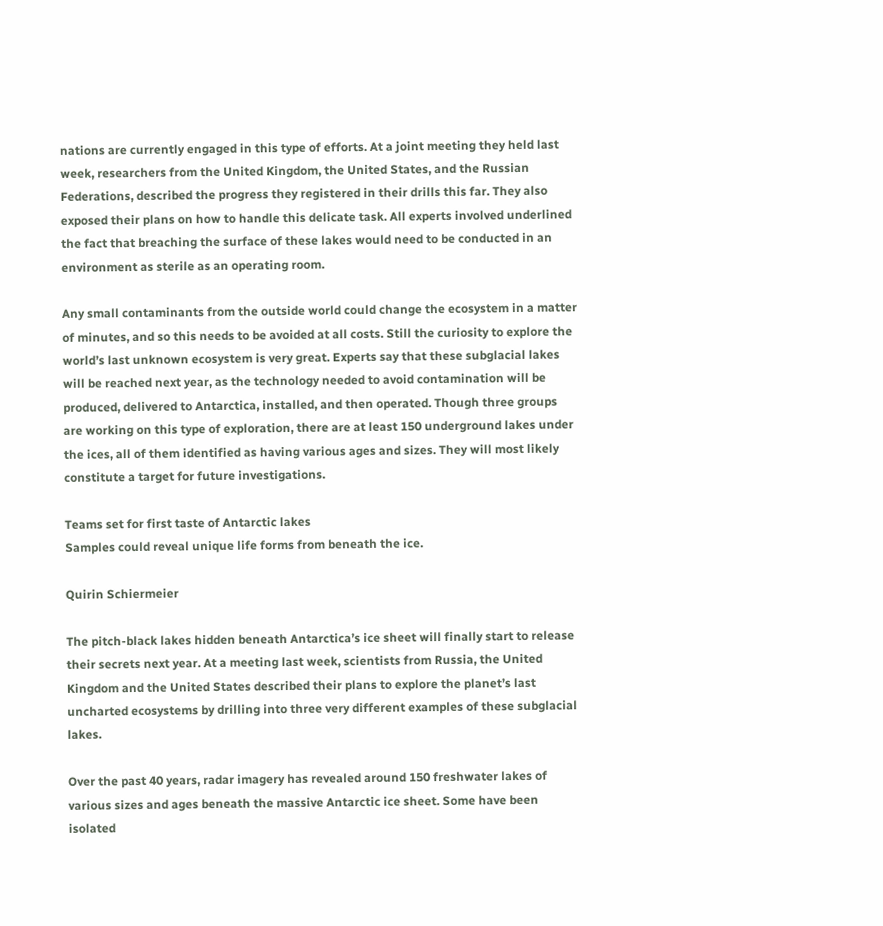nations are currently engaged in this type of efforts. At a joint meeting they held last week, researchers from the United Kingdom, the United States, and the Russian Federations, described the progress they registered in their drills this far. They also exposed their plans on how to handle this delicate task. All experts involved underlined the fact that breaching the surface of these lakes would need to be conducted in an environment as sterile as an operating room.

Any small contaminants from the outside world could change the ecosystem in a matter of minutes, and so this needs to be avoided at all costs. Still the curiosity to explore the world’s last unknown ecosystem is very great. Experts say that these subglacial lakes will be reached next year, as the technology needed to avoid contamination will be produced, delivered to Antarctica, installed, and then operated. Though three groups are working on this type of exploration, there are at least 150 underground lakes under the ices, all of them identified as having various ages and sizes. They will most likely constitute a target for future investigations.

Teams set for first taste of Antarctic lakes
Samples could reveal unique life forms from beneath the ice.

Quirin Schiermeier

The pitch-black lakes hidden beneath Antarctica’s ice sheet will finally start to release their secrets next year. At a meeting last week, scientists from Russia, the United Kingdom and the United States described their plans to explore the planet’s last uncharted ecosystems by drilling into three very different examples of these subglacial lakes.

Over the past 40 years, radar imagery has revealed around 150 freshwater lakes of various sizes and ages beneath the massive Antarctic ice sheet. Some have been isolated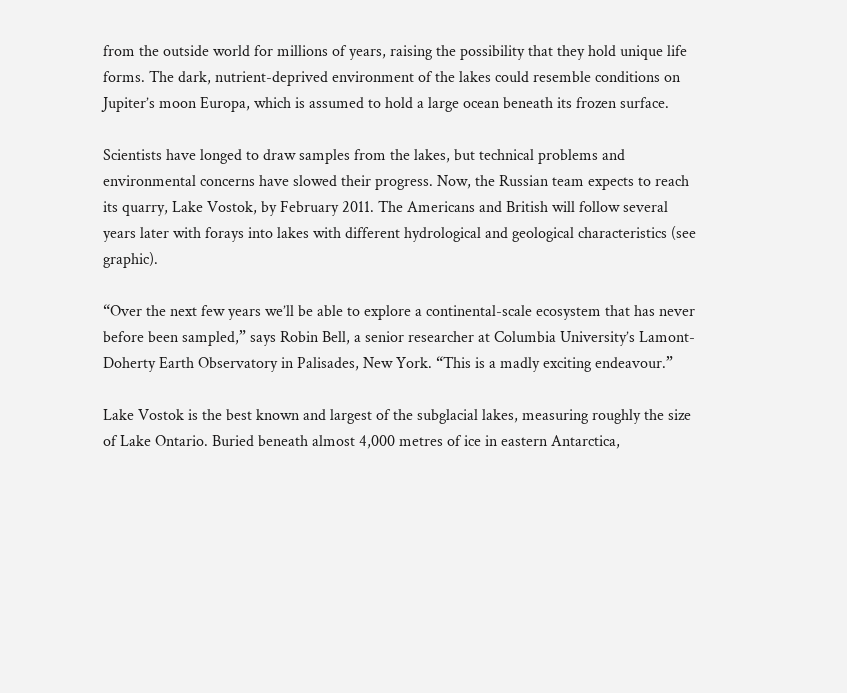from the outside world for millions of years, raising the possibility that they hold unique life forms. The dark, nutrient-deprived environment of the lakes could resemble conditions on Jupiter’s moon Europa, which is assumed to hold a large ocean beneath its frozen surface.

Scientists have longed to draw samples from the lakes, but technical problems and environmental concerns have slowed their progress. Now, the Russian team expects to reach its quarry, Lake Vostok, by February 2011. The Americans and British will follow several years later with forays into lakes with different hydrological and geological characteristics (see graphic).

“Over the next few years we’ll be able to explore a continental-scale ecosystem that has never before been sampled,” says Robin Bell, a senior researcher at Columbia University’s Lamont-Doherty Earth Observatory in Palisades, New York. “This is a madly exciting endeavour.”

Lake Vostok is the best known and largest of the subglacial lakes, measuring roughly the size of Lake Ontario. Buried beneath almost 4,000 metres of ice in eastern Antarctica,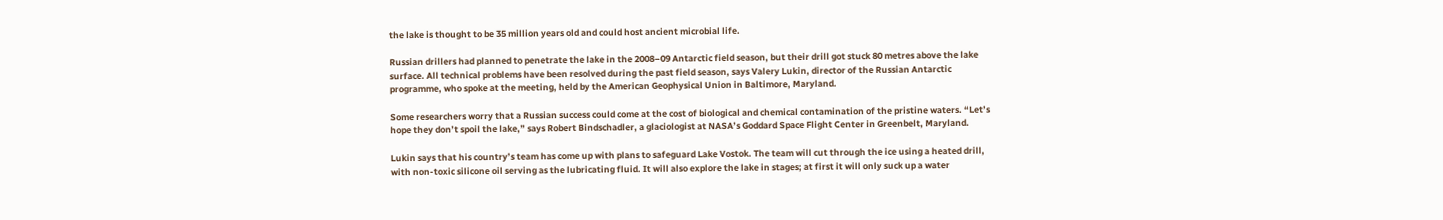the lake is thought to be 35 million years old and could host ancient microbial life.

Russian drillers had planned to penetrate the lake in the 2008–09 Antarctic field season, but their drill got stuck 80 metres above the lake surface. All technical problems have been resolved during the past field season, says Valery Lukin, director of the Russian Antarctic programme, who spoke at the meeting, held by the American Geophysical Union in Baltimore, Maryland.

Some researchers worry that a Russian success could come at the cost of biological and chemical contamination of the pristine waters. “Let’s hope they don’t spoil the lake,” says Robert Bindschadler, a glaciologist at NASA’s Goddard Space Flight Center in Greenbelt, Maryland.

Lukin says that his country’s team has come up with plans to safeguard Lake Vostok. The team will cut through the ice using a heated drill, with non-toxic silicone oil serving as the lubricating fluid. It will also explore the lake in stages; at first it will only suck up a water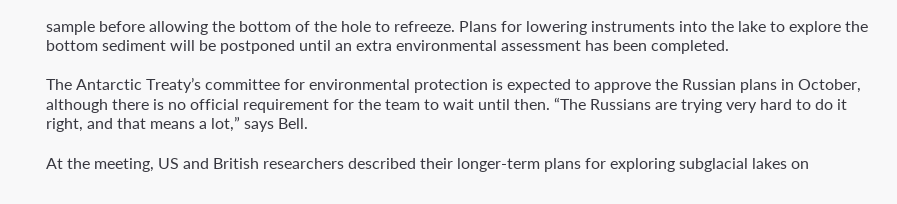sample before allowing the bottom of the hole to refreeze. Plans for lowering instruments into the lake to explore the bottom sediment will be postponed until an extra environmental assessment has been completed.

The Antarctic Treaty’s committee for environmental protection is expected to approve the Russian plans in October, although there is no official requirement for the team to wait until then. “The Russians are trying very hard to do it right, and that means a lot,” says Bell.

At the meeting, US and British researchers described their longer-term plans for exploring subglacial lakes on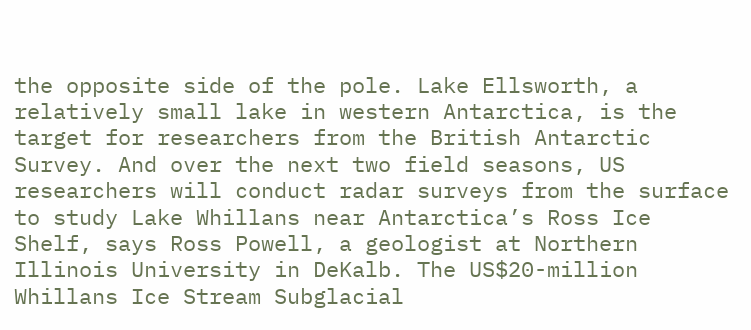the opposite side of the pole. Lake Ellsworth, a relatively small lake in western Antarctica, is the target for researchers from the British Antarctic Survey. And over the next two field seasons, US researchers will conduct radar surveys from the surface to study Lake Whillans near Antarctica’s Ross Ice Shelf, says Ross Powell, a geologist at Northern Illinois University in DeKalb. The US$20-million Whillans Ice Stream Subglacial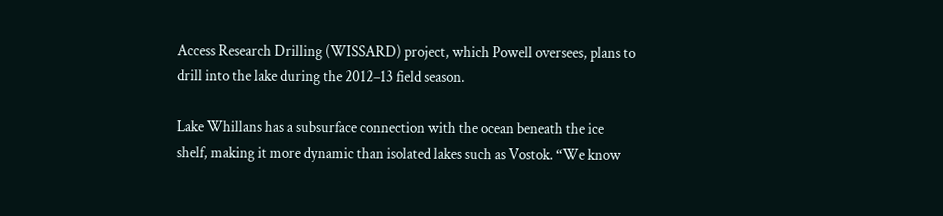Access Research Drilling (WISSARD) project, which Powell oversees, plans to drill into the lake during the 2012–13 field season.

Lake Whillans has a subsurface connection with the ocean beneath the ice shelf, making it more dynamic than isolated lakes such as Vostok. “We know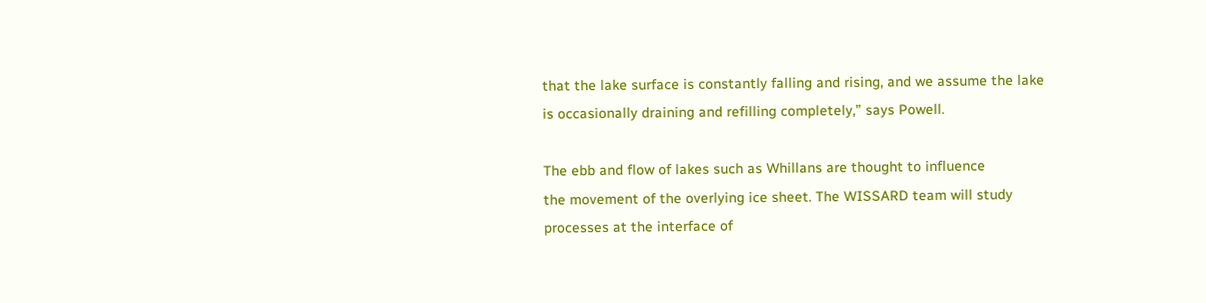that the lake surface is constantly falling and rising, and we assume the lake is occasionally draining and refilling completely,” says Powell.

The ebb and flow of lakes such as Whillans are thought to influence
the movement of the overlying ice sheet. The WISSARD team will study
processes at the interface of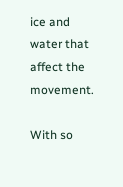ice and water that affect the movement.

With so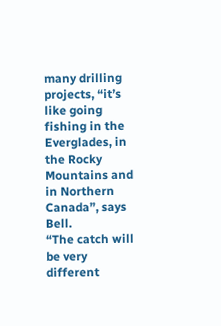many drilling projects, “it’s like going fishing in the
Everglades, in the Rocky Mountains and in Northern Canada”, says Bell.
“The catch will be very different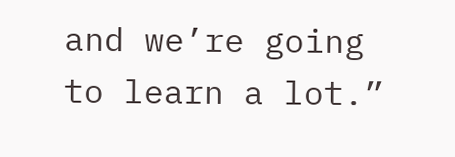and we’re going to learn a lot.”